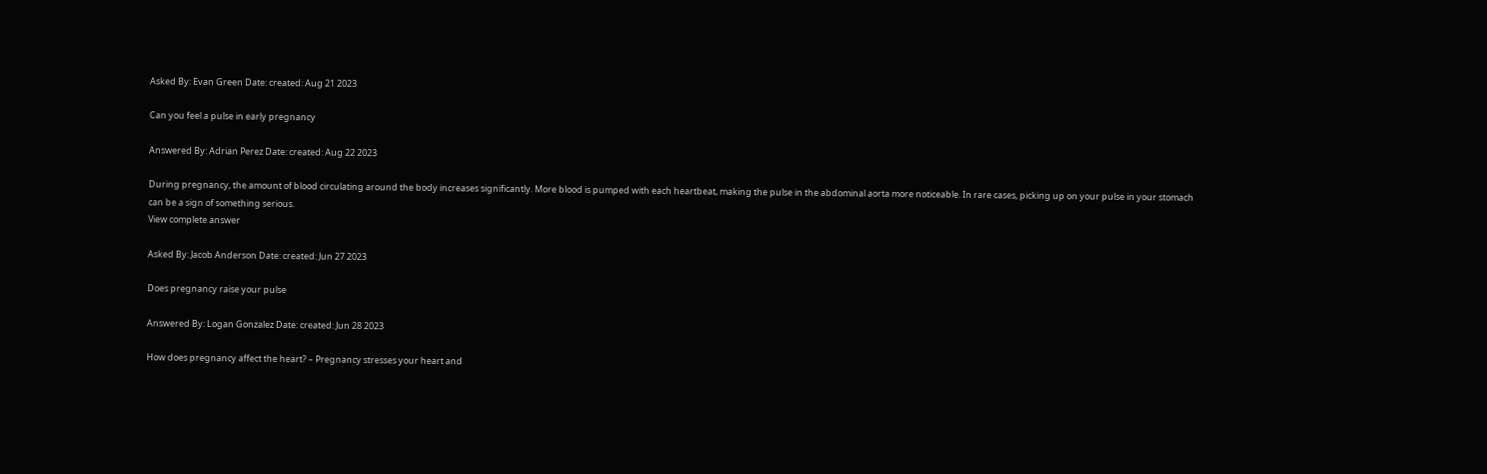Asked By: Evan Green Date: created: Aug 21 2023

Can you feel a pulse in early pregnancy

Answered By: Adrian Perez Date: created: Aug 22 2023

During pregnancy, the amount of blood circulating around the body increases significantly. More blood is pumped with each heartbeat, making the pulse in the abdominal aorta more noticeable. In rare cases, picking up on your pulse in your stomach can be a sign of something serious.
View complete answer

Asked By: Jacob Anderson Date: created: Jun 27 2023

Does pregnancy raise your pulse

Answered By: Logan Gonzalez Date: created: Jun 28 2023

How does pregnancy affect the heart? – Pregnancy stresses your heart and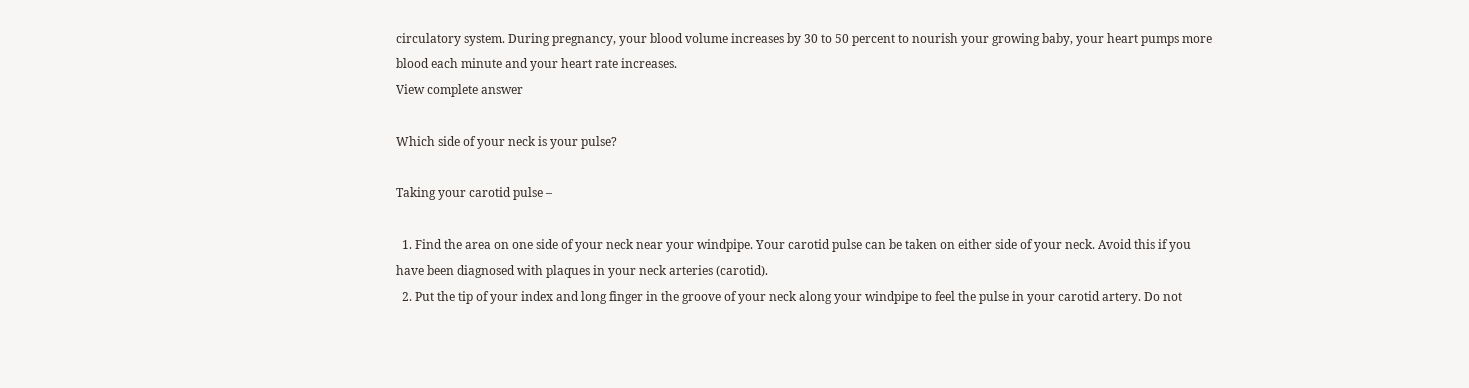circulatory system. During pregnancy, your blood volume increases by 30 to 50 percent to nourish your growing baby, your heart pumps more blood each minute and your heart rate increases.
View complete answer

Which side of your neck is your pulse?

Taking your carotid pulse –

  1. Find the area on one side of your neck near your windpipe. Your carotid pulse can be taken on either side of your neck. Avoid this if you have been diagnosed with plaques in your neck arteries (carotid).
  2. Put the tip of your index and long finger in the groove of your neck along your windpipe to feel the pulse in your carotid artery. Do not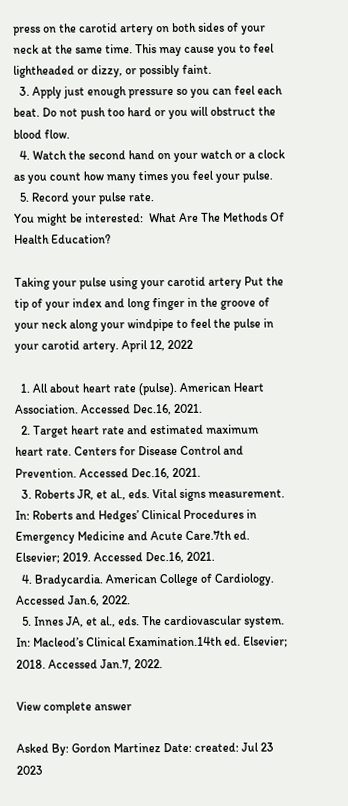press on the carotid artery on both sides of your neck at the same time. This may cause you to feel lightheaded or dizzy, or possibly faint.
  3. Apply just enough pressure so you can feel each beat. Do not push too hard or you will obstruct the blood flow.
  4. Watch the second hand on your watch or a clock as you count how many times you feel your pulse.
  5. Record your pulse rate.
You might be interested:  What Are The Methods Of Health Education?

Taking your pulse using your carotid artery Put the tip of your index and long finger in the groove of your neck along your windpipe to feel the pulse in your carotid artery. April 12, 2022

  1. All about heart rate (pulse). American Heart Association. Accessed Dec.16, 2021.
  2. Target heart rate and estimated maximum heart rate. Centers for Disease Control and Prevention. Accessed Dec.16, 2021.
  3. Roberts JR, et al., eds. Vital signs measurement. In: Roberts and Hedges’ Clinical Procedures in Emergency Medicine and Acute Care.7th ed. Elsevier; 2019. Accessed Dec.16, 2021.
  4. Bradycardia. American College of Cardiology. Accessed Jan.6, 2022.
  5. Innes JA, et al., eds. The cardiovascular system. In: Macleod’s Clinical Examination.14th ed. Elsevier; 2018. Accessed Jan.7, 2022.

View complete answer

Asked By: Gordon Martinez Date: created: Jul 23 2023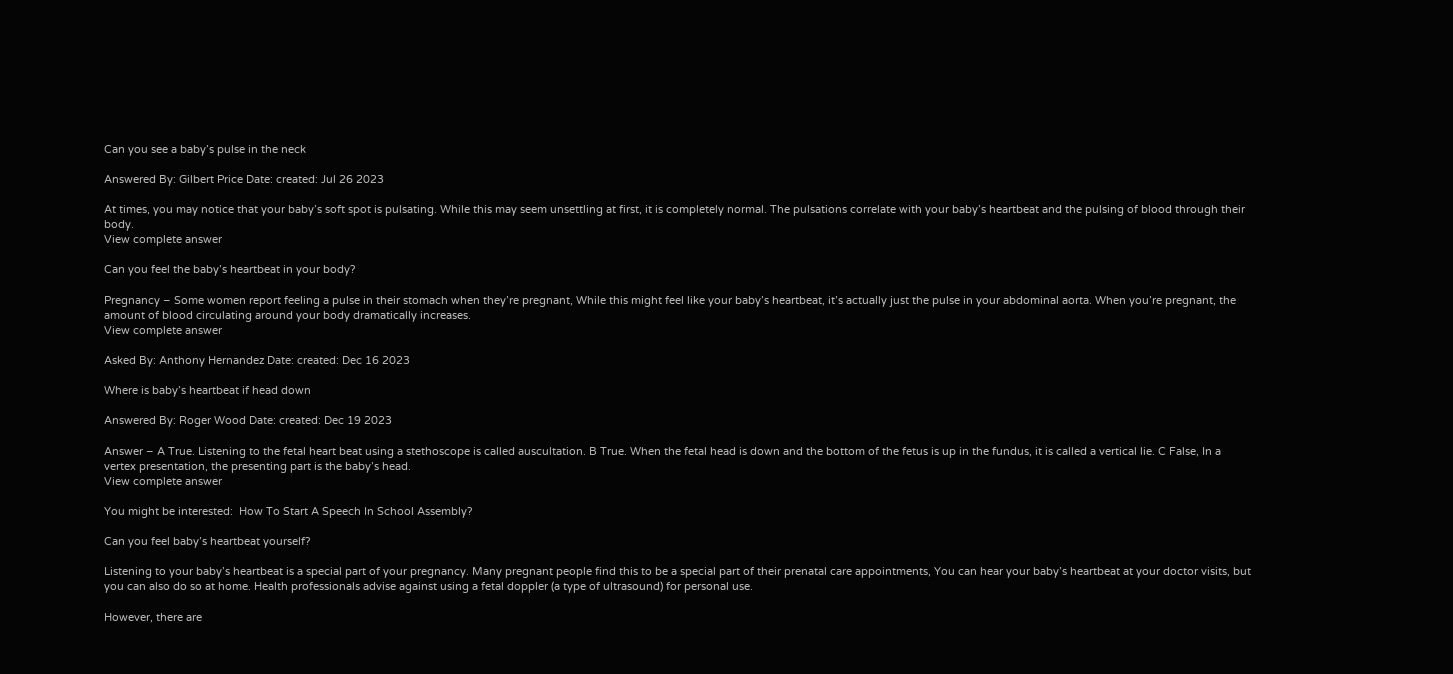Can you see a baby’s pulse in the neck

Answered By: Gilbert Price Date: created: Jul 26 2023

At times, you may notice that your baby’s soft spot is pulsating. While this may seem unsettling at first, it is completely normal. The pulsations correlate with your baby’s heartbeat and the pulsing of blood through their body.
View complete answer

Can you feel the baby’s heartbeat in your body?

Pregnancy – Some women report feeling a pulse in their stomach when they’re pregnant, While this might feel like your baby’s heartbeat, it’s actually just the pulse in your abdominal aorta. When you’re pregnant, the amount of blood circulating around your body dramatically increases.
View complete answer

Asked By: Anthony Hernandez Date: created: Dec 16 2023

Where is baby’s heartbeat if head down

Answered By: Roger Wood Date: created: Dec 19 2023

Answer – A True. Listening to the fetal heart beat using a stethoscope is called auscultation. B True. When the fetal head is down and the bottom of the fetus is up in the fundus, it is called a vertical lie. C False, In a vertex presentation, the presenting part is the baby’s head.
View complete answer

You might be interested:  How To Start A Speech In School Assembly?

Can you feel baby’s heartbeat yourself?

Listening to your baby’s heartbeat is a special part of your pregnancy. Many pregnant people find this to be a special part of their prenatal care appointments, You can hear your baby’s heartbeat at your doctor visits, but you can also do so at home. Health professionals advise against using a fetal doppler (a type of ultrasound) for personal use.

However, there are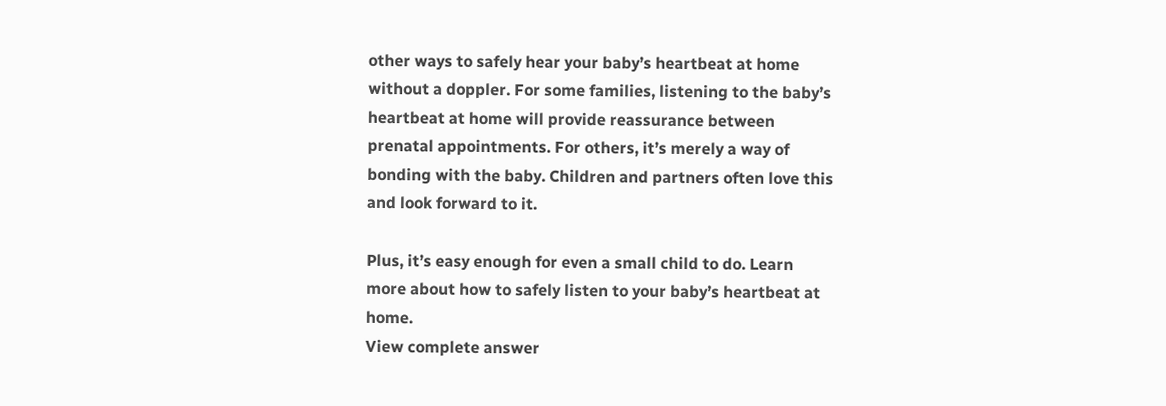other ways to safely hear your baby’s heartbeat at home without a doppler. For some families, listening to the baby’s heartbeat at home will provide reassurance between prenatal appointments. For others, it’s merely a way of bonding with the baby. Children and partners often love this and look forward to it.

Plus, it’s easy enough for even a small child to do. Learn more about how to safely listen to your baby’s heartbeat at home.
View complete answer